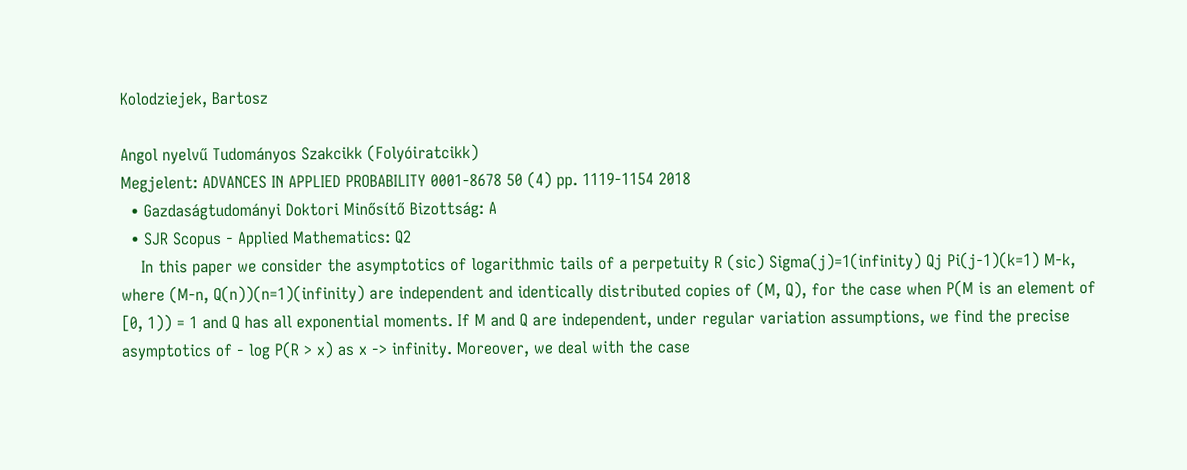Kolodziejek, Bartosz

Angol nyelvű Tudományos Szakcikk (Folyóiratcikk)
Megjelent: ADVANCES IN APPLIED PROBABILITY 0001-8678 50 (4) pp. 1119-1154 2018
  • Gazdaságtudományi Doktori Minősítő Bizottság: A
  • SJR Scopus - Applied Mathematics: Q2
    In this paper we consider the asymptotics of logarithmic tails of a perpetuity R (sic) Sigma(j)=1(infinity) Qj Pi(j-1)(k=1) M-k, where (M-n, Q(n))(n=1)(infinity) are independent and identically distributed copies of (M, Q), for the case when P(M is an element of [0, 1)) = 1 and Q has all exponential moments. If M and Q are independent, under regular variation assumptions, we find the precise asymptotics of - log P(R > x) as x -> infinity. Moreover, we deal with the case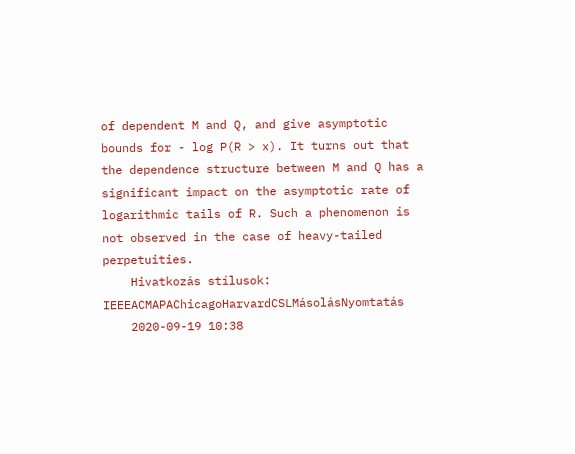of dependent M and Q, and give asymptotic bounds for - log P(R > x). It turns out that the dependence structure between M and Q has a significant impact on the asymptotic rate of logarithmic tails of R. Such a phenomenon is not observed in the case of heavy-tailed perpetuities.
    Hivatkozás stílusok: IEEEACMAPAChicagoHarvardCSLMásolásNyomtatás
    2020-09-19 10:38